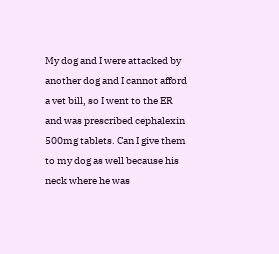My dog and I were attacked by another dog and I cannot afford a vet bill, so I went to the ER and was prescribed cephalexin 500mg tablets. Can I give them to my dog as well because his neck where he was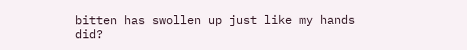bitten has swollen up just like my hands did?